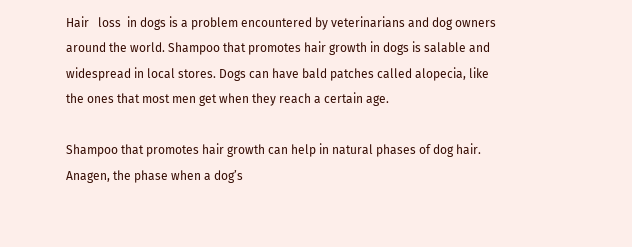Hair   loss  in dogs is a problem encountered by veterinarians and dog owners around the world. Shampoo that promotes hair growth in dogs is salable and widespread in local stores. Dogs can have bald patches called alopecia, like the ones that most men get when they reach a certain age.

Shampoo that promotes hair growth can help in natural phases of dog hair. Anagen, the phase when a dog’s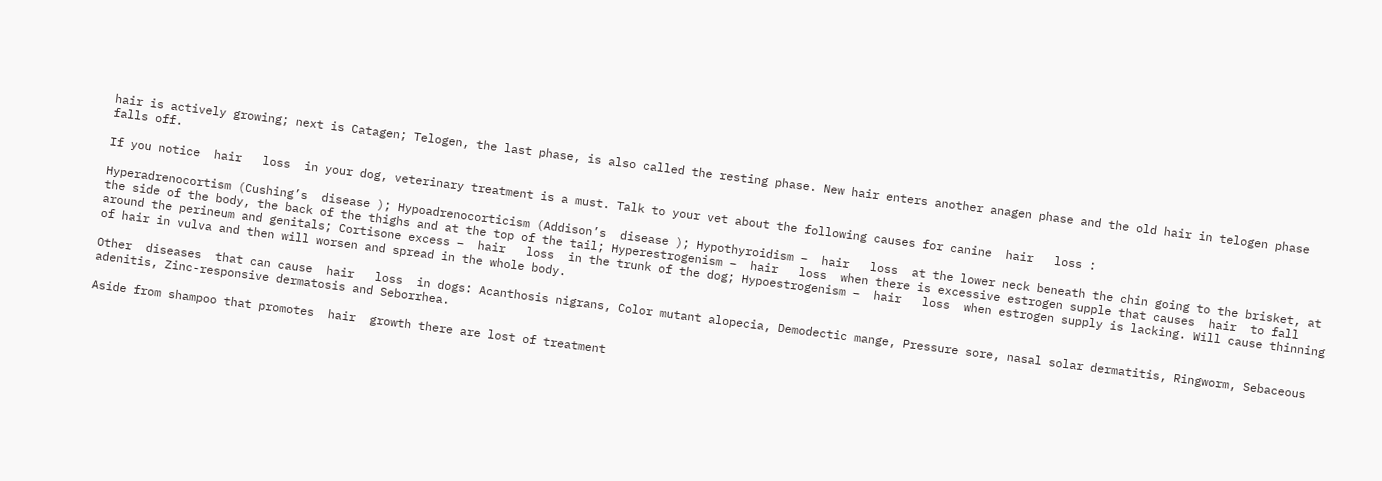hair is actively growing; next is Catagen; Telogen, the last phase, is also called the resting phase. New hair enters another anagen phase and the old hair in telogen phase falls off.

If you notice  hair   loss  in your dog, veterinary treatment is a must. Talk to your vet about the following causes for canine  hair   loss :

Hyperadrenocortism (Cushing’s  disease ); Hypoadrenocorticism (Addison’s  disease ); Hypothyroidism –  hair   loss  at the lower neck beneath the chin going to the brisket, at the side of the body, the back of the thighs and at the top of the tail; Hyperestrogenism –  hair   loss  when there is excessive estrogen supple that causes  hair  to fall around the perineum and genitals; Cortisone excess –  hair   loss  in the trunk of the dog; Hypoestrogenism –  hair   loss  when estrogen supply is lacking. Will cause thinning of hair in vulva and then will worsen and spread in the whole body.

Other  diseases  that can cause  hair   loss  in dogs: Acanthosis nigrans, Color mutant alopecia, Demodectic mange, Pressure sore, nasal solar dermatitis, Ringworm, Sebaceous adenitis, Zinc-responsive dermatosis and Seborrhea.

Aside from shampoo that promotes  hair  growth there are lost of treatment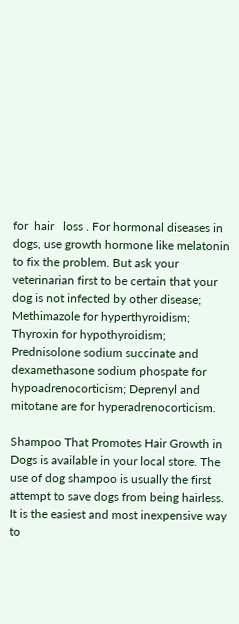for  hair   loss . For hormonal diseases in dogs, use growth hormone like melatonin to fix the problem. But ask your veterinarian first to be certain that your dog is not infected by other disease; Methimazole for hyperthyroidism; Thyroxin for hypothyroidism; Prednisolone sodium succinate and dexamethasone sodium phospate for hypoadrenocorticism; Deprenyl and mitotane are for hyperadrenocorticism.

Shampoo That Promotes Hair Growth in Dogs is available in your local store. The use of dog shampoo is usually the first attempt to save dogs from being hairless. It is the easiest and most inexpensive way to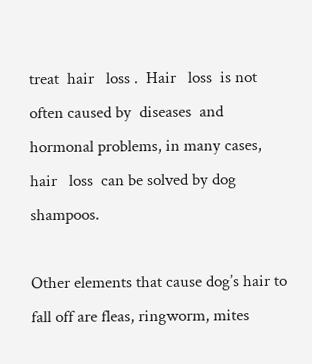treat  hair   loss .  Hair   loss  is not often caused by  diseases  and hormonal problems, in many cases,  hair   loss  can be solved by dog shampoos.

Other elements that cause dog’s hair to fall off are fleas, ringworm, mites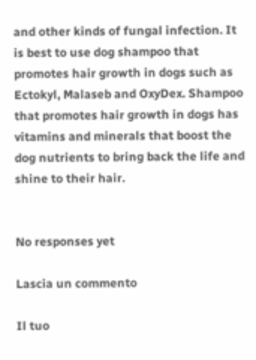and other kinds of fungal infection. It is best to use dog shampoo that promotes hair growth in dogs such as Ectokyl, Malaseb and OxyDex. Shampoo that promotes hair growth in dogs has vitamins and minerals that boost the dog nutrients to bring back the life and shine to their hair.


No responses yet

Lascia un commento

Il tuo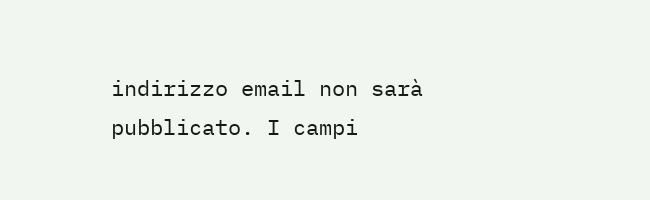indirizzo email non sarà pubblicato. I campi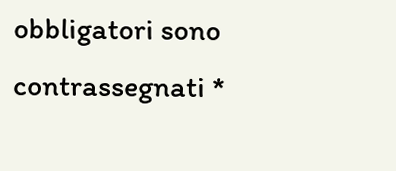obbligatori sono contrassegnati *